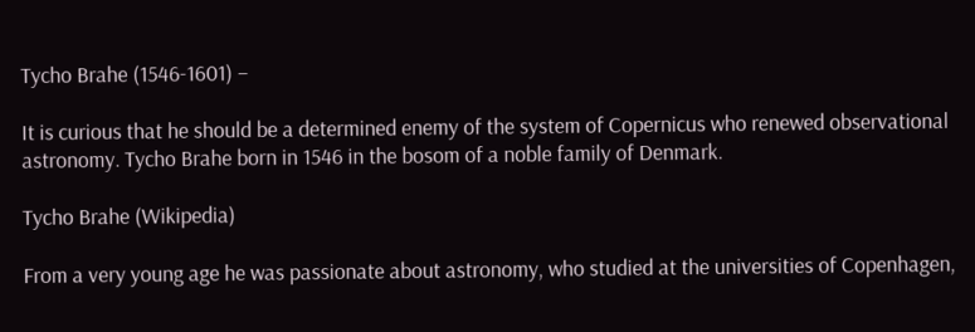Tycho Brahe (1546-1601) –

It is curious that he should be a determined enemy of the system of Copernicus who renewed observational astronomy. Tycho Brahe born in 1546 in the bosom of a noble family of Denmark.

Tycho Brahe (Wikipedia)

From a very young age he was passionate about astronomy, who studied at the universities of Copenhagen,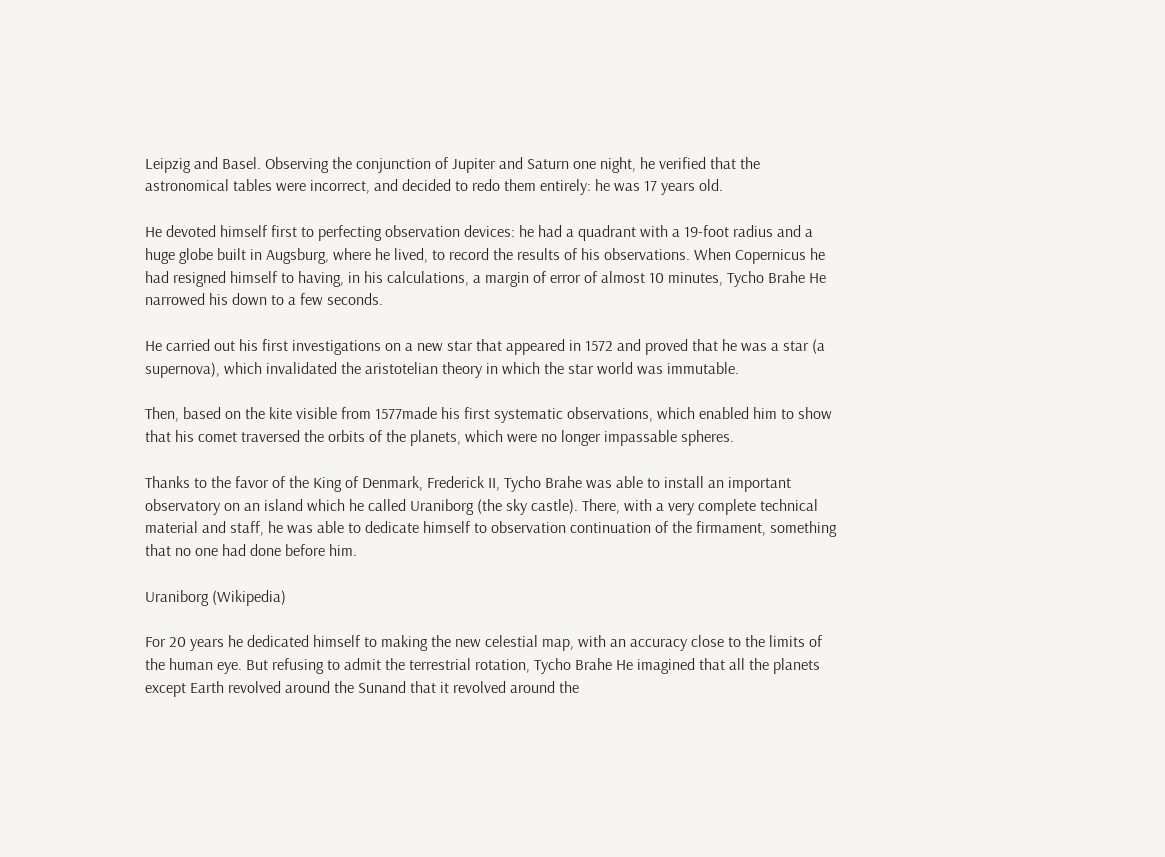Leipzig and Basel. Observing the conjunction of Jupiter and Saturn one night, he verified that the astronomical tables were incorrect, and decided to redo them entirely: he was 17 years old.

He devoted himself first to perfecting observation devices: he had a quadrant with a 19-foot radius and a huge globe built in Augsburg, where he lived, to record the results of his observations. When Copernicus he had resigned himself to having, in his calculations, a margin of error of almost 10 minutes, Tycho Brahe He narrowed his down to a few seconds.

He carried out his first investigations on a new star that appeared in 1572 and proved that he was a star (a supernova), which invalidated the aristotelian theory in which the star world was immutable.

Then, based on the kite visible from 1577made his first systematic observations, which enabled him to show that his comet traversed the orbits of the planets, which were no longer impassable spheres.

Thanks to the favor of the King of Denmark, Frederick II, Tycho Brahe was able to install an important observatory on an island which he called Uraniborg (the sky castle). There, with a very complete technical material and staff, he was able to dedicate himself to observation continuation of the firmament, something that no one had done before him.

Uraniborg (Wikipedia)

For 20 years he dedicated himself to making the new celestial map, with an accuracy close to the limits of the human eye. But refusing to admit the terrestrial rotation, Tycho Brahe He imagined that all the planets except Earth revolved around the Sunand that it revolved around the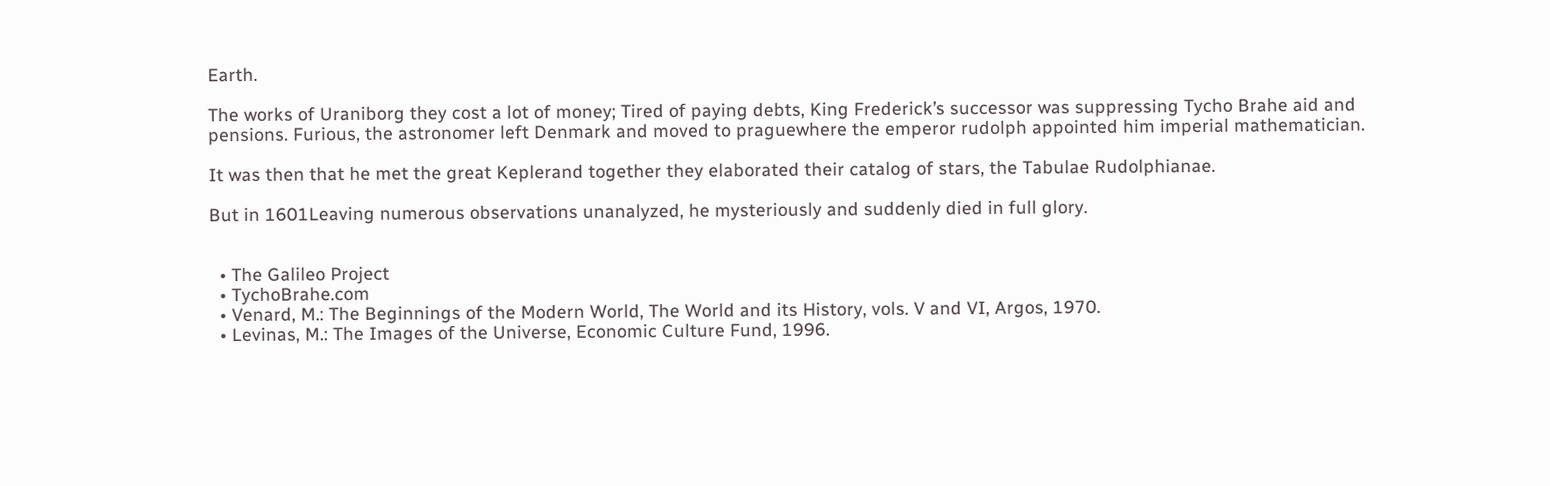Earth.

The works of Uraniborg they cost a lot of money; Tired of paying debts, King Frederick’s successor was suppressing Tycho Brahe aid and pensions. Furious, the astronomer left Denmark and moved to praguewhere the emperor rudolph appointed him imperial mathematician.

It was then that he met the great Keplerand together they elaborated their catalog of stars, the Tabulae Rudolphianae.

But in 1601Leaving numerous observations unanalyzed, he mysteriously and suddenly died in full glory.


  • The Galileo Project
  • TychoBrahe.com
  • Venard, M.: The Beginnings of the Modern World, The World and its History, vols. V and VI, Argos, 1970.
  • Levinas, M.: The Images of the Universe, Economic Culture Fund, 1996.